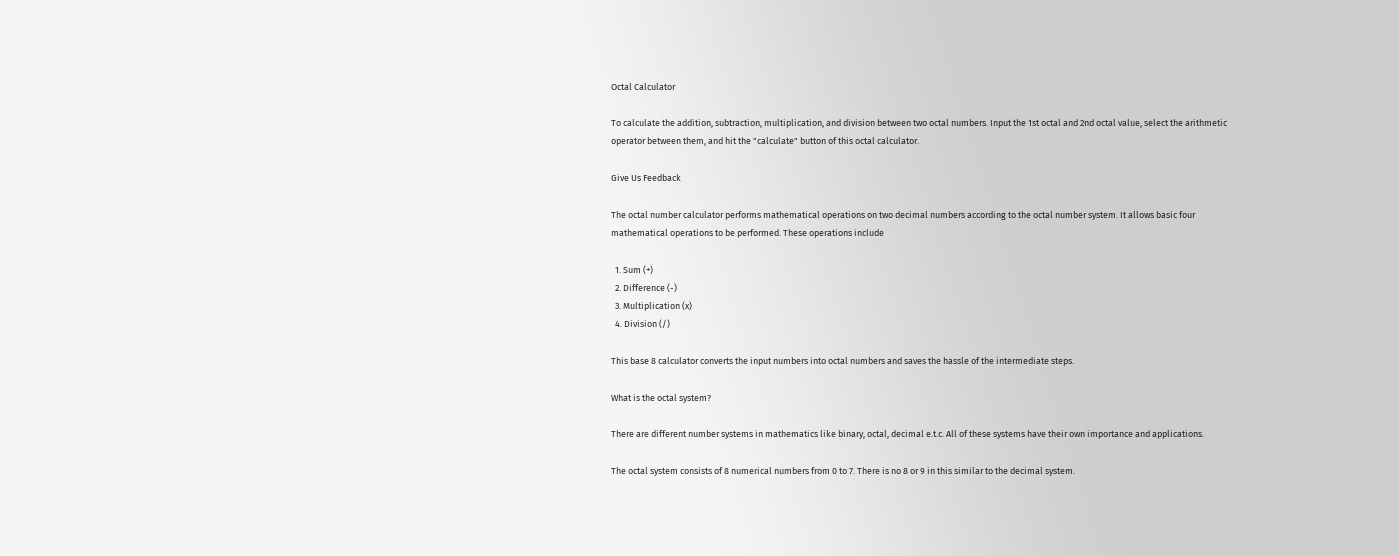Octal Calculator

To calculate the addition, subtraction, multiplication, and division between two octal numbers. Input the 1st octal and 2nd octal value, select the arithmetic operator between them, and hit the "calculate" button of this octal calculator.

Give Us Feedback

The octal number calculator performs mathematical operations on two decimal numbers according to the octal number system. It allows basic four mathematical operations to be performed. These operations include

  1. Sum (+)
  2. Difference (-)
  3. Multiplication (x)
  4. Division (/)

This base 8 calculator converts the input numbers into octal numbers and saves the hassle of the intermediate steps.

What is the octal system?

There are different number systems in mathematics like binary, octal, decimal e.t.c. All of these systems have their own importance and applications.

The octal system consists of 8 numerical numbers from 0 to 7. There is no 8 or 9 in this similar to the decimal system.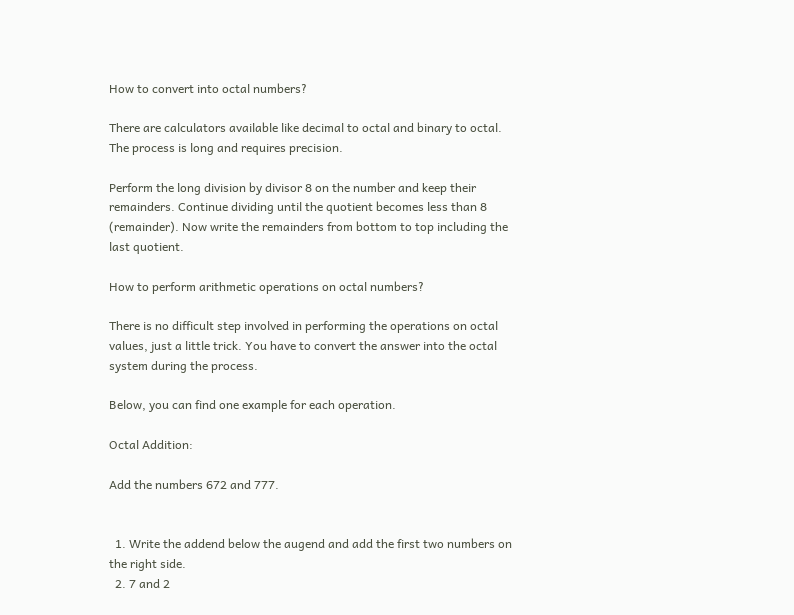How to convert into octal numbers?

There are calculators available like decimal to octal and binary to octal. The process is long and requires precision.

Perform the long division by divisor 8 on the number and keep their remainders. Continue dividing until the quotient becomes less than 8 (remainder). Now write the remainders from bottom to top including the last quotient.

How to perform arithmetic operations on octal numbers?

There is no difficult step involved in performing the operations on octal values, just a little trick. You have to convert the answer into the octal system during the process.

Below, you can find one example for each operation.

Octal Addition:

Add the numbers 672 and 777.


  1. Write the addend below the augend and add the first two numbers on the right side.
  2. 7 and 2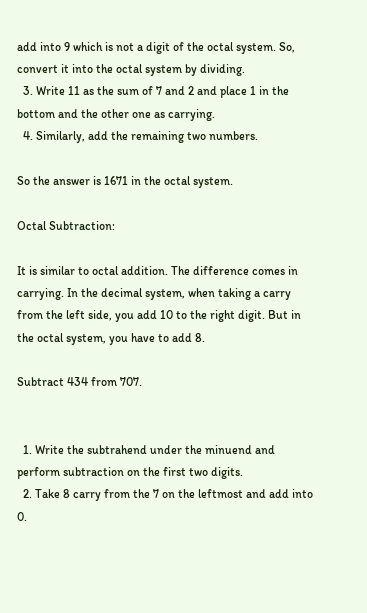add into 9 which is not a digit of the octal system. So, convert it into the octal system by dividing.
  3. Write 11 as the sum of 7 and 2 and place 1 in the bottom and the other one as carrying.
  4. Similarly, add the remaining two numbers.

So the answer is 1671 in the octal system.

Octal Subtraction:

It is similar to octal addition. The difference comes in carrying. In the decimal system, when taking a carry from the left side, you add 10 to the right digit. But in the octal system, you have to add 8.

Subtract 434 from 707.


  1. Write the subtrahend under the minuend and perform subtraction on the first two digits.
  2. Take 8 carry from the 7 on the leftmost and add into 0.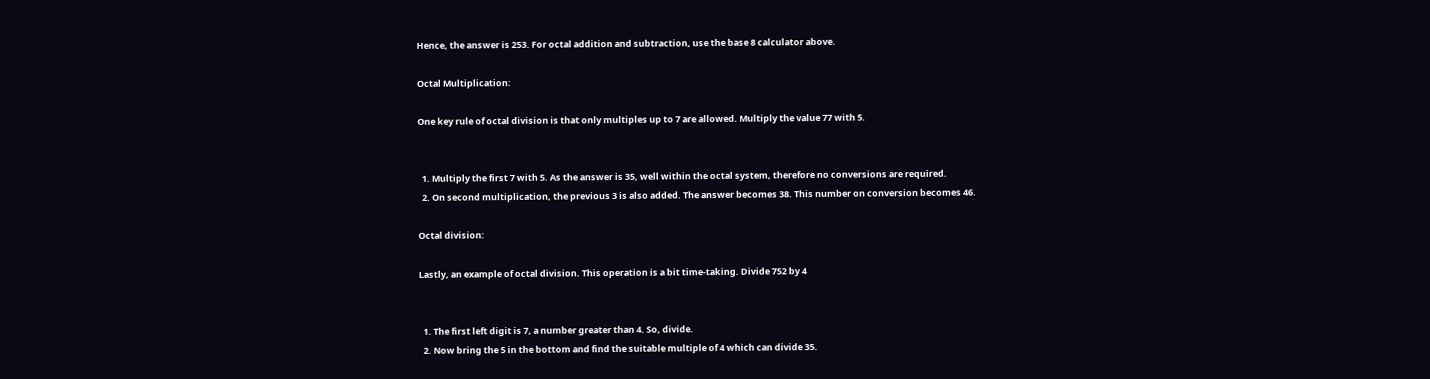Hence, the answer is 253. For octal addition and subtraction, use the base 8 calculator above.

Octal Multiplication:

One key rule of octal division is that only multiples up to 7 are allowed. Multiply the value 77 with 5.


  1. Multiply the first 7 with 5. As the answer is 35, well within the octal system, therefore no conversions are required.
  2. On second multiplication, the previous 3 is also added. The answer becomes 38. This number on conversion becomes 46.

Octal division:

Lastly, an example of octal division. This operation is a bit time-taking. Divide 752 by 4


  1. The first left digit is 7, a number greater than 4. So, divide.
  2. Now bring the 5 in the bottom and find the suitable multiple of 4 which can divide 35.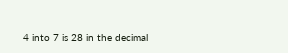4 into 7 is 28 in the decimal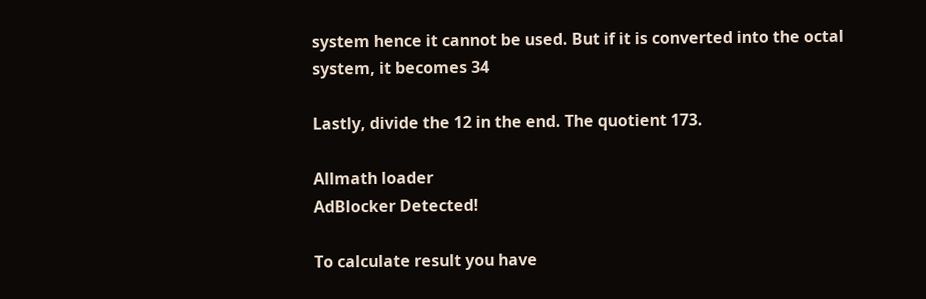system hence it cannot be used. But if it is converted into the octal system, it becomes 34

Lastly, divide the 12 in the end. The quotient 173.

Allmath loader
AdBlocker Detected!

To calculate result you have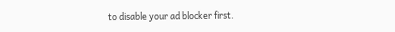to disable your ad blocker first.